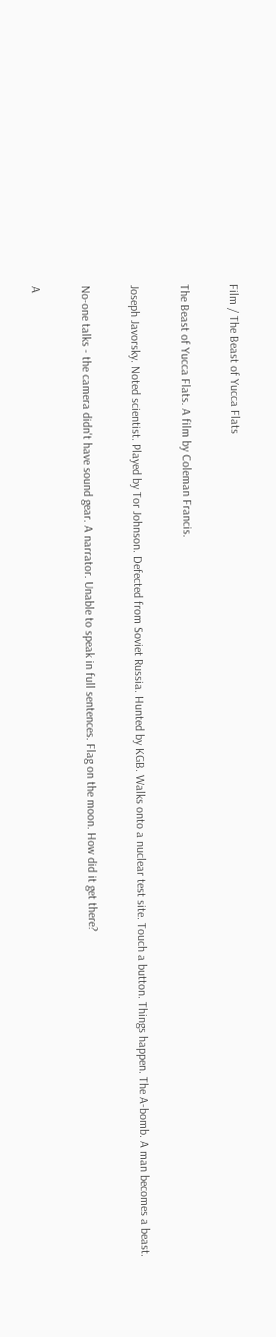Film / The Beast of Yucca Flats

The Beast of Yucca Flats. A film by Coleman Francis.

Joseph Javorsky. Noted scientist. Played by Tor Johnson. Defected from Soviet Russia. Hunted by KGB. Walks onto a nuclear test site. Touch a button. Things happen. The A-bomb. A man becomes a beast.

No-one talks - the camera didn't have sound gear. A narrator. Unable to speak in full sentences. Flag on the moon. How did it get there?

A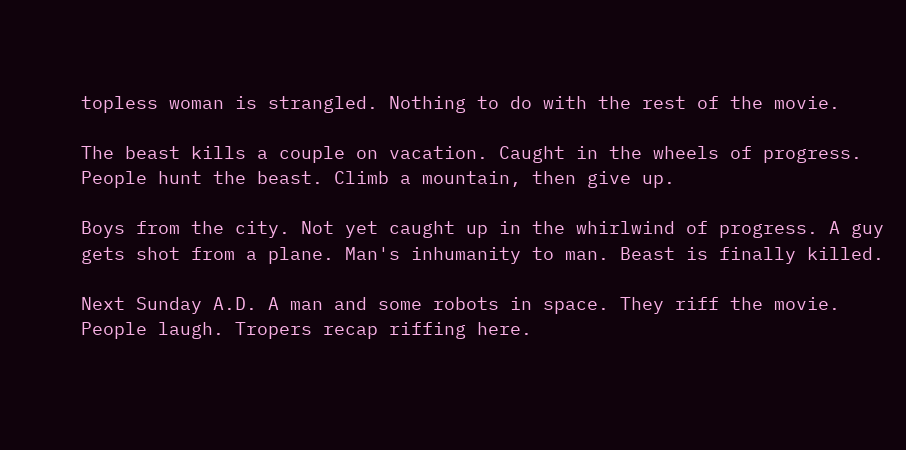topless woman is strangled. Nothing to do with the rest of the movie.

The beast kills a couple on vacation. Caught in the wheels of progress. People hunt the beast. Climb a mountain, then give up.

Boys from the city. Not yet caught up in the whirlwind of progress. A guy gets shot from a plane. Man's inhumanity to man. Beast is finally killed.

Next Sunday A.D. A man and some robots in space. They riff the movie. People laugh. Tropers recap riffing here.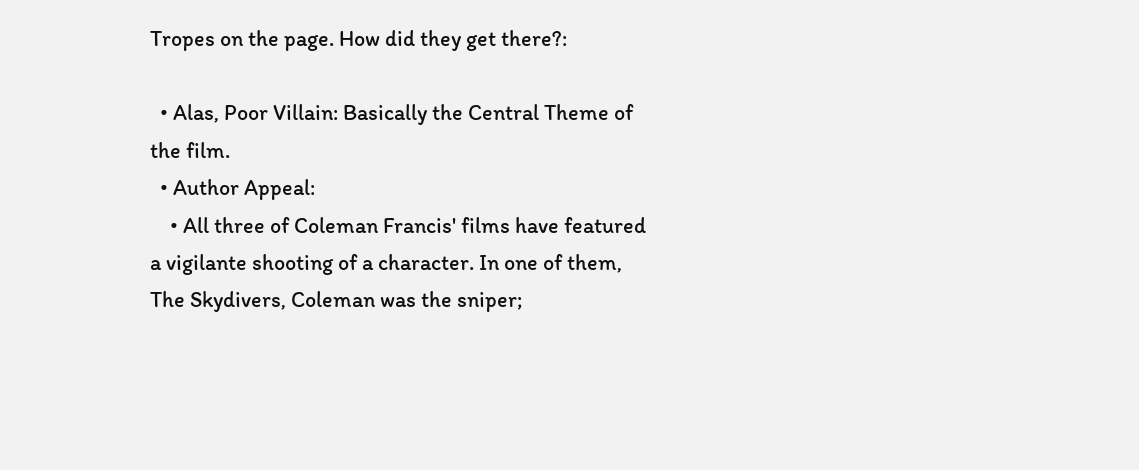Tropes on the page. How did they get there?:

  • Alas, Poor Villain: Basically the Central Theme of the film.
  • Author Appeal:
    • All three of Coleman Francis' films have featured a vigilante shooting of a character. In one of them, The Skydivers, Coleman was the sniper;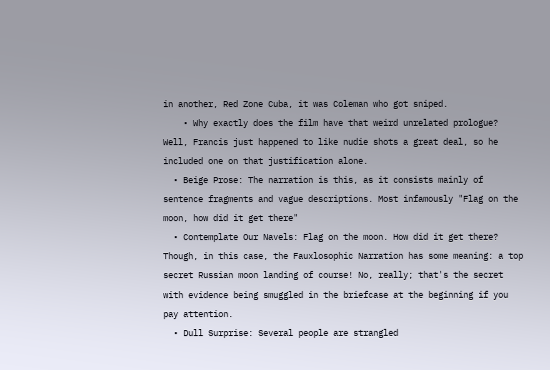in another, Red Zone Cuba, it was Coleman who got sniped.
    • Why exactly does the film have that weird unrelated prologue? Well, Francis just happened to like nudie shots a great deal, so he included one on that justification alone.
  • Beige Prose: The narration is this, as it consists mainly of sentence fragments and vague descriptions. Most infamously "Flag on the moon, how did it get there"
  • Contemplate Our Navels: Flag on the moon. How did it get there? Though, in this case, the Fauxlosophic Narration has some meaning: a top secret Russian moon landing of course! No, really; that's the secret with evidence being smuggled in the briefcase at the beginning if you pay attention.
  • Dull Surprise: Several people are strangled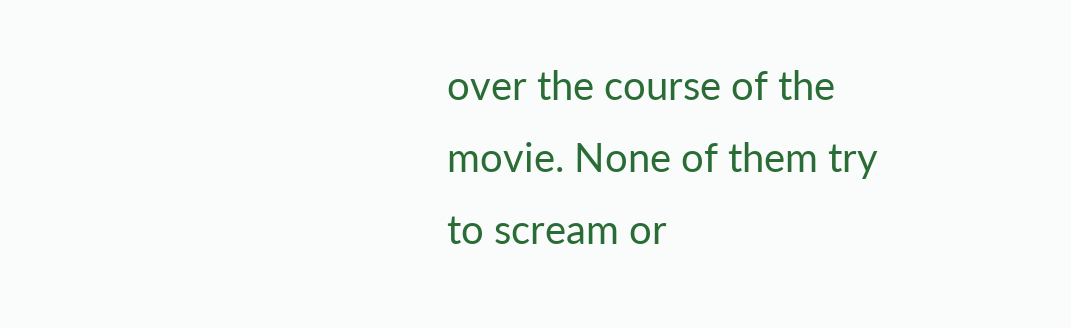over the course of the movie. None of them try to scream or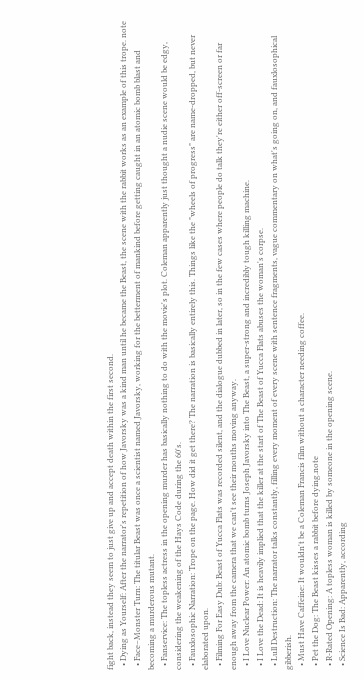fight back, instead they seem to just give up and accept death within the first second.
  • Dying as Yourself: After the narrator's repetition of how Javorsky was a kind man until he became the Beast, the scene with the rabbit works as an example of this trope. note
  • Face–Monster Turn: The titular Beast was once a scientist named Javorsky, working for the betterment of mankind before getting caught in an atomic bomb blast and becoming a murderous mutant.
  • Fanservice: The topless actress in the opening murder has basically nothing to do with the movie's plot. Coleman apparently just thought a nudie scene would be edgy, considering the weakening of the Hays Code during the 60's.
  • Fauxlosophic Narration: Trope on the page. How did it get there? The narration is basically entirely this. Things like the "wheels of progress" are name-dropped, but never elaborated upon.
  • Filming For Easy Dub: Beast of Yucca Flats was recorded silent, and the dialogue dubbed in later, so in the few cases where people do talk they're either off-screen or far enough away from the camera that we can't see their mouths moving anyway.
  • I Love Nuclear Power: An atomic bomb turns Joseph Javorsky into The Beast, a super-strong and incredibly tough killing machine.
  • I Love the Dead: It is heavily implied that the killer at the start of The Beast of Yucca Flats abuses the woman's corpse.
  • Lull Destruction: The narrator talks constantly, filling every moment of every scene with sentence fragments, vague commentary on what's going on, and fauxlosophical gibberish.
  • Must Have Caffeine: It wouldn't be a Coleman Francis film without a character needing coffee.
  • Pet the Dog: The Beast kisses a rabbit before dying.note
  • R-Rated Opening: A topless woman is killed by someone in the opening scene.
  • Science Is Bad: Apparently, according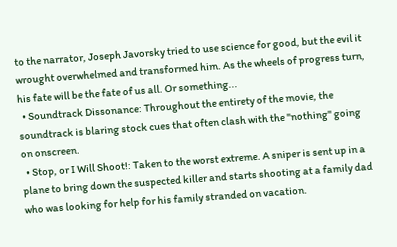to the narrator, Joseph Javorsky tried to use science for good, but the evil it wrought overwhelmed and transformed him. As the wheels of progress turn, his fate will be the fate of us all. Or something...
  • Soundtrack Dissonance: Throughout the entirety of the movie, the soundtrack is blaring stock cues that often clash with the "nothing" going on onscreen.
  • Stop, or I Will Shoot!: Taken to the worst extreme. A sniper is sent up in a plane to bring down the suspected killer and starts shooting at a family dad who was looking for help for his family stranded on vacation.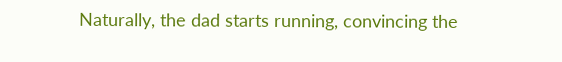Naturally, the dad starts running, convincing the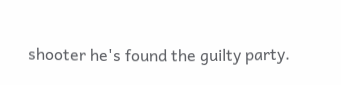shooter he's found the guilty party.